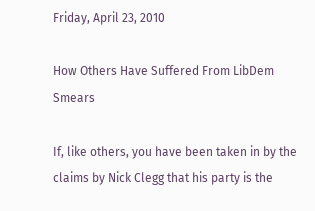Friday, April 23, 2010

How Others Have Suffered From LibDem Smears

If, like others, you have been taken in by the claims by Nick Clegg that his party is the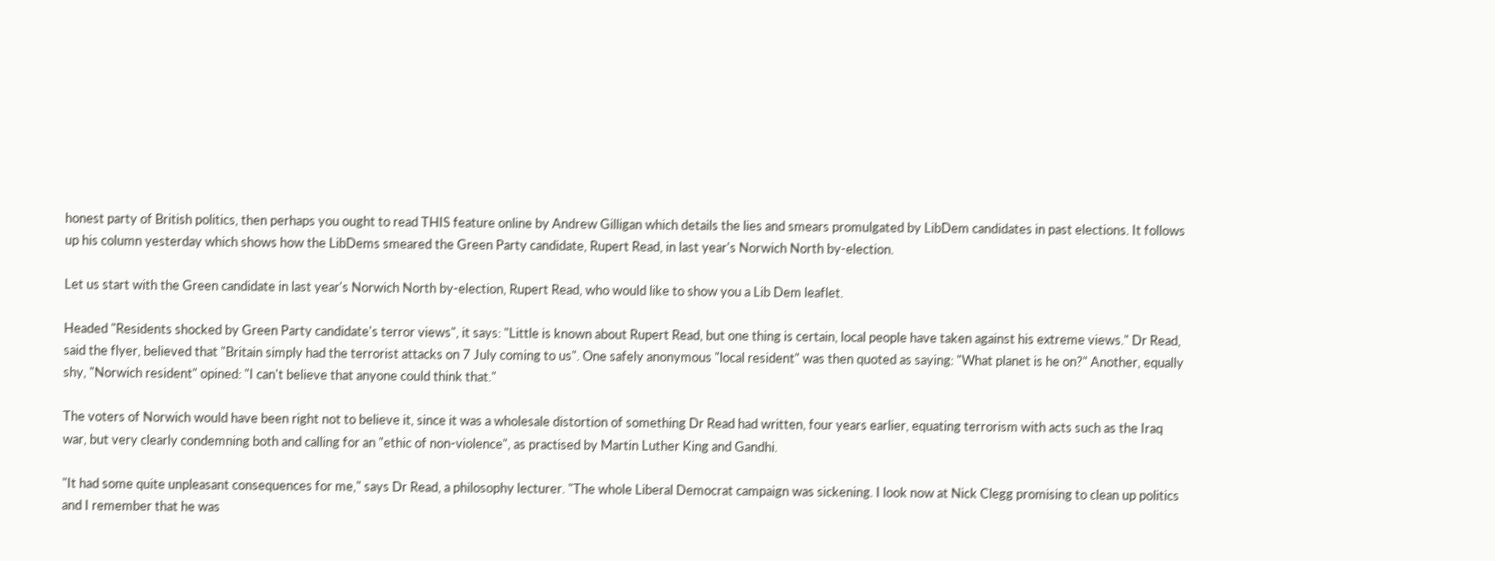honest party of British politics, then perhaps you ought to read THIS feature online by Andrew Gilligan which details the lies and smears promulgated by LibDem candidates in past elections. It follows up his column yesterday which shows how the LibDems smeared the Green Party candidate, Rupert Read, in last year's Norwich North by-election.

Let us start with the Green candidate in last year's Norwich North by-election, Rupert Read, who would like to show you a Lib Dem leaflet.

Headed "Residents shocked by Green Party candidate's terror views", it says: "Little is known about Rupert Read, but one thing is certain, local people have taken against his extreme views." Dr Read, said the flyer, believed that "Britain simply had the terrorist attacks on 7 July coming to us". One safely anonymous "local resident" was then quoted as saying: "What planet is he on?" Another, equally shy, "Norwich resident" opined: "I can't believe that anyone could think that."

The voters of Norwich would have been right not to believe it, since it was a wholesale distortion of something Dr Read had written, four years earlier, equating terrorism with acts such as the Iraq war, but very clearly condemning both and calling for an "ethic of non-violence", as practised by Martin Luther King and Gandhi.

"It had some quite unpleasant consequences for me," says Dr Read, a philosophy lecturer. "The whole Liberal Democrat campaign was sickening. I look now at Nick Clegg promising to clean up politics and I remember that he was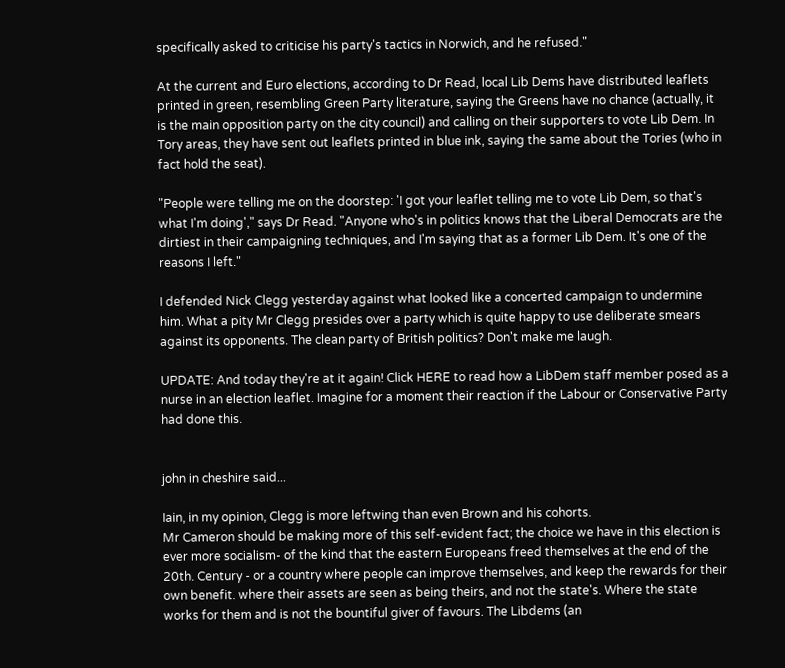specifically asked to criticise his party's tactics in Norwich, and he refused."

At the current and Euro elections, according to Dr Read, local Lib Dems have distributed leaflets printed in green, resembling Green Party literature, saying the Greens have no chance (actually, it is the main opposition party on the city council) and calling on their supporters to vote Lib Dem. In Tory areas, they have sent out leaflets printed in blue ink, saying the same about the Tories (who in fact hold the seat).

"People were telling me on the doorstep: 'I got your leaflet telling me to vote Lib Dem, so that's what I'm doing'," says Dr Read. "Anyone who's in politics knows that the Liberal Democrats are the dirtiest in their campaigning techniques, and I'm saying that as a former Lib Dem. It's one of the reasons I left."

I defended Nick Clegg yesterday against what looked like a concerted campaign to undermine him. What a pity Mr Clegg presides over a party which is quite happy to use deliberate smears against its opponents. The clean party of British politics? Don't make me laugh.

UPDATE: And today they're at it again! Click HERE to read how a LibDem staff member posed as a nurse in an election leaflet. Imagine for a moment their reaction if the Labour or Conservative Party had done this.


john in cheshire said...

Iain, in my opinion, Clegg is more leftwing than even Brown and his cohorts.
Mr Cameron should be making more of this self-evident fact; the choice we have in this election is ever more socialism- of the kind that the eastern Europeans freed themselves at the end of the 20th. Century - or a country where people can improve themselves, and keep the rewards for their own benefit. where their assets are seen as being theirs, and not the state's. Where the state works for them and is not the bountiful giver of favours. The Libdems (an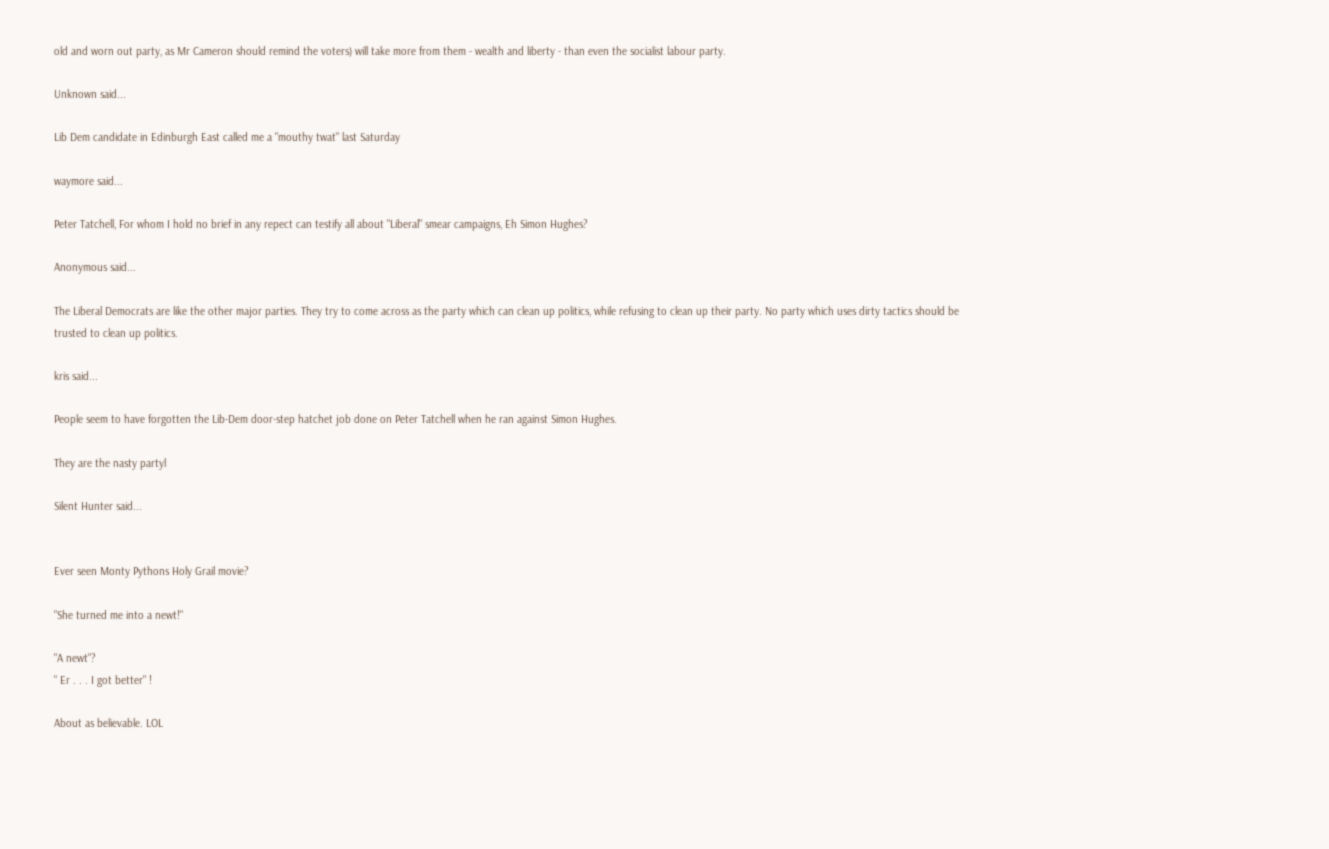old and worn out party, as Mr Cameron should remind the voters) will take more from them - wealth and liberty - than even the socialist labour party.

Unknown said...

Lib Dem candidate in Edinburgh East called me a "mouthy twat" last Saturday

waymore said...

Peter Tatchell, For whom I hold no brief in any repect can testify all about "Liberal" smear campaigns, Eh Simon Hughes?

Anonymous said...

The Liberal Democrats are like the other major parties. They try to come across as the party which can clean up politics, while refusing to clean up their party. No party which uses dirty tactics should be trusted to clean up politics.

kris said...

People seem to have forgotten the Lib-Dem door-step hatchet job done on Peter Tatchell when he ran against Simon Hughes.

They are the nasty partyl

Silent Hunter said...


Ever seen Monty Pythons Holy Grail movie?

"She turned me into a newt!"

"A newt"?
" Er . . . I got better" !

About as believable. LOL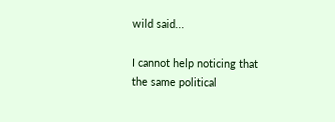wild said...

I cannot help noticing that the same political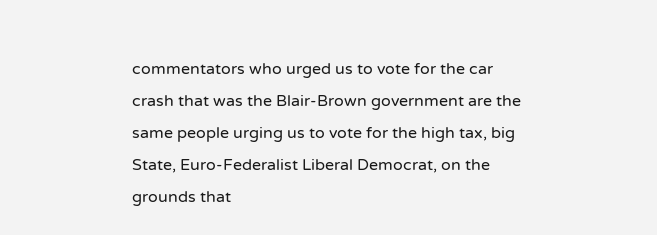commentators who urged us to vote for the car crash that was the Blair-Brown government are the same people urging us to vote for the high tax, big State, Euro-Federalist Liberal Democrat, on the grounds that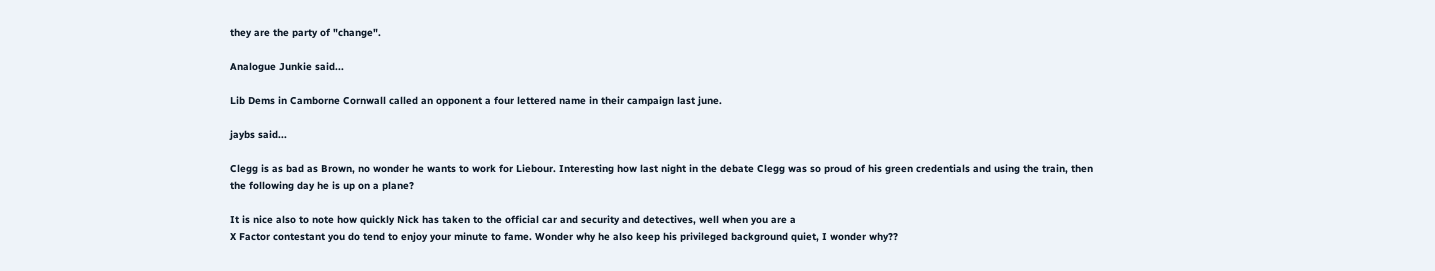they are the party of "change".

Analogue Junkie said...

Lib Dems in Camborne Cornwall called an opponent a four lettered name in their campaign last june.

jaybs said...

Clegg is as bad as Brown, no wonder he wants to work for Liebour. Interesting how last night in the debate Clegg was so proud of his green credentials and using the train, then the following day he is up on a plane?

It is nice also to note how quickly Nick has taken to the official car and security and detectives, well when you are a
X Factor contestant you do tend to enjoy your minute to fame. Wonder why he also keep his privileged background quiet, I wonder why??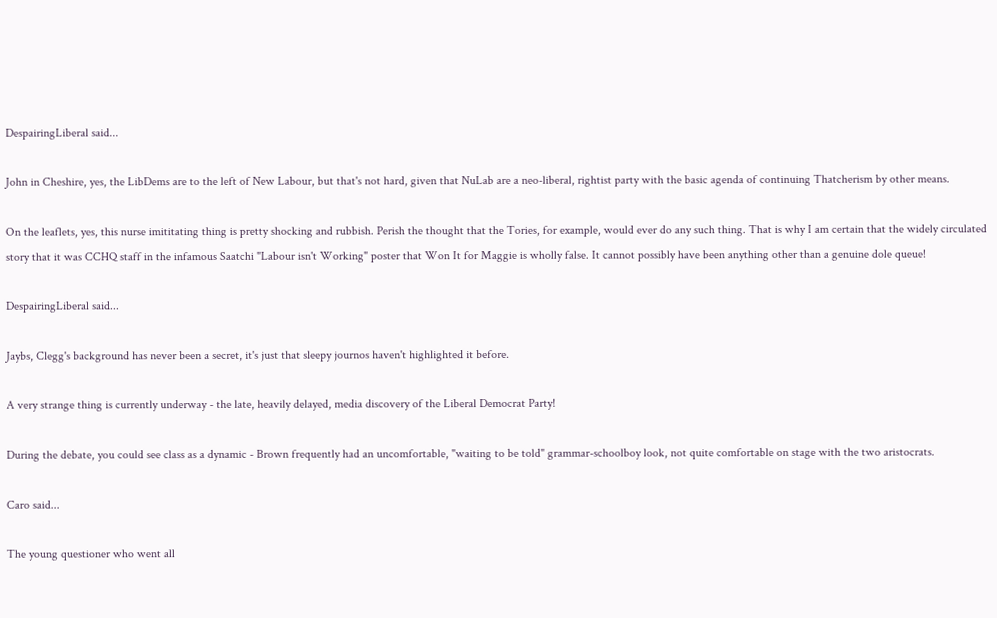DespairingLiberal said...

John in Cheshire, yes, the LibDems are to the left of New Labour, but that's not hard, given that NuLab are a neo-liberal, rightist party with the basic agenda of continuing Thatcherism by other means.

On the leaflets, yes, this nurse imititating thing is pretty shocking and rubbish. Perish the thought that the Tories, for example, would ever do any such thing. That is why I am certain that the widely circulated story that it was CCHQ staff in the infamous Saatchi "Labour isn't Working" poster that Won It for Maggie is wholly false. It cannot possibly have been anything other than a genuine dole queue!

DespairingLiberal said...

Jaybs, Clegg's background has never been a secret, it's just that sleepy journos haven't highlighted it before.

A very strange thing is currently underway - the late, heavily delayed, media discovery of the Liberal Democrat Party!

During the debate, you could see class as a dynamic - Brown frequently had an uncomfortable, "waiting to be told" grammar-schoolboy look, not quite comfortable on stage with the two aristocrats.

Caro said...

The young questioner who went all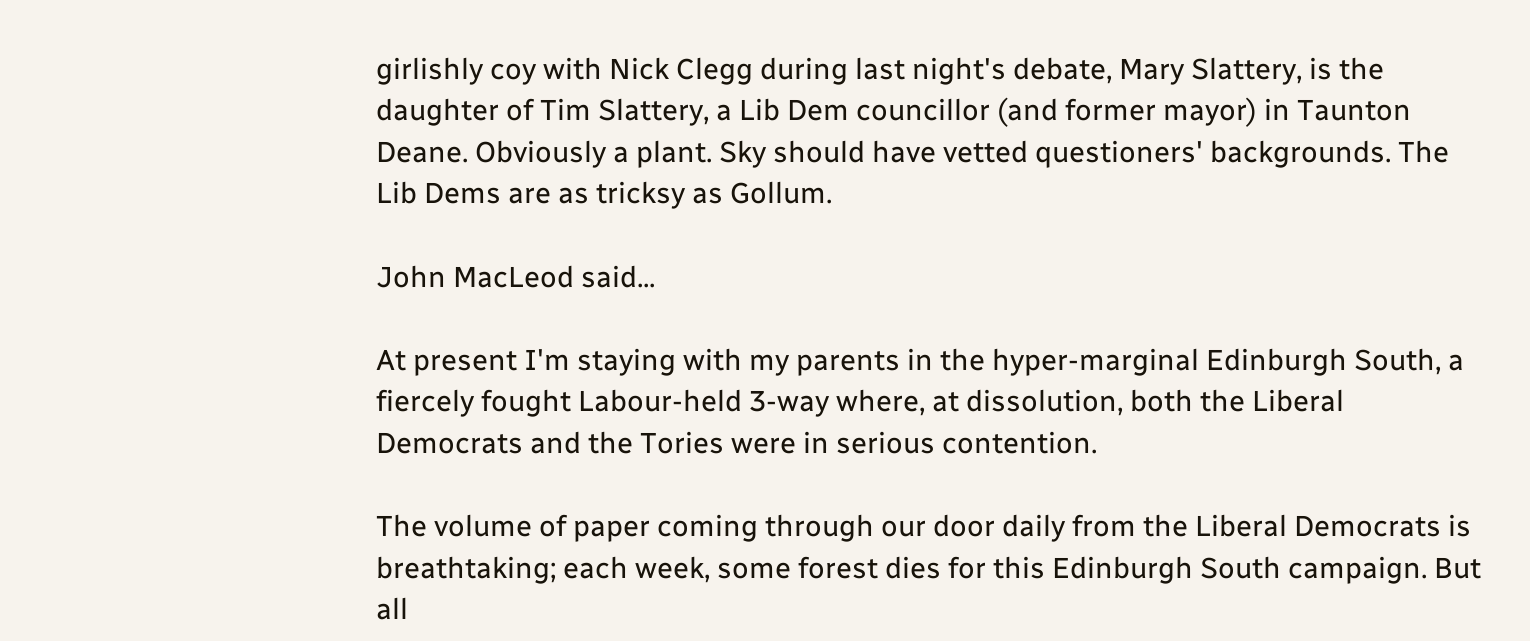girlishly coy with Nick Clegg during last night's debate, Mary Slattery, is the daughter of Tim Slattery, a Lib Dem councillor (and former mayor) in Taunton Deane. Obviously a plant. Sky should have vetted questioners' backgrounds. The Lib Dems are as tricksy as Gollum.

John MacLeod said...

At present I'm staying with my parents in the hyper-marginal Edinburgh South, a fiercely fought Labour-held 3-way where, at dissolution, both the Liberal Democrats and the Tories were in serious contention.

The volume of paper coming through our door daily from the Liberal Democrats is breathtaking; each week, some forest dies for this Edinburgh South campaign. But all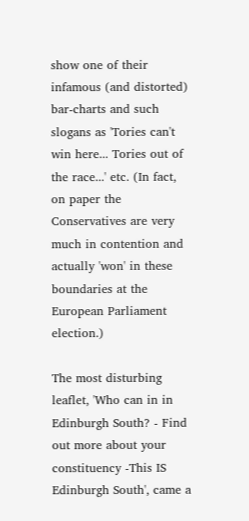show one of their infamous (and distorted) bar-charts and such slogans as 'Tories can't win here... Tories out of the race...' etc. (In fact, on paper the Conservatives are very much in contention and actually 'won' in these boundaries at the European Parliament election.)

The most disturbing leaflet, 'Who can in in Edinburgh South? - Find out more about your constituency -This IS Edinburgh South', came a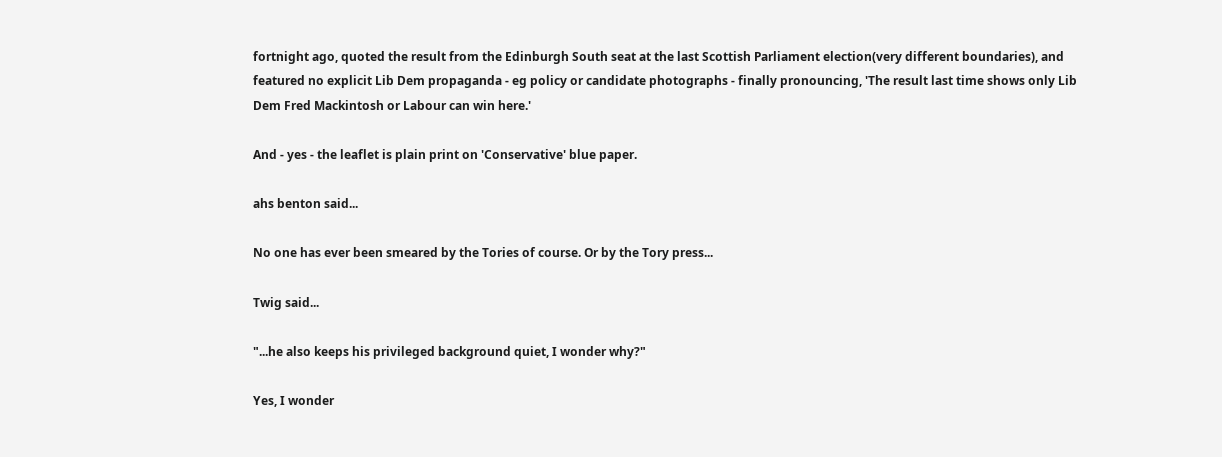fortnight ago, quoted the result from the Edinburgh South seat at the last Scottish Parliament election(very different boundaries), and featured no explicit Lib Dem propaganda - eg policy or candidate photographs - finally pronouncing, 'The result last time shows only Lib Dem Fred Mackintosh or Labour can win here.'

And - yes - the leaflet is plain print on 'Conservative' blue paper.

ahs benton said...

No one has ever been smeared by the Tories of course. Or by the Tory press...

Twig said...

"...he also keeps his privileged background quiet, I wonder why?"

Yes, I wonder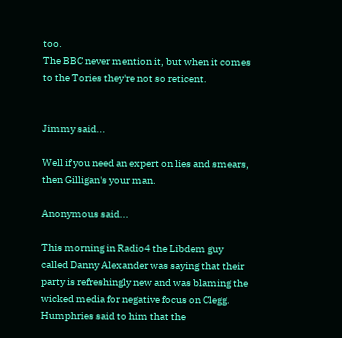too.
The BBC never mention it, but when it comes to the Tories they're not so reticent.


Jimmy said...

Well if you need an expert on lies and smears, then Gilligan's your man.

Anonymous said...

This morning in Radio4 the Libdem guy called Danny Alexander was saying that their party is refreshingly new and was blaming the wicked media for negative focus on Clegg. Humphries said to him that the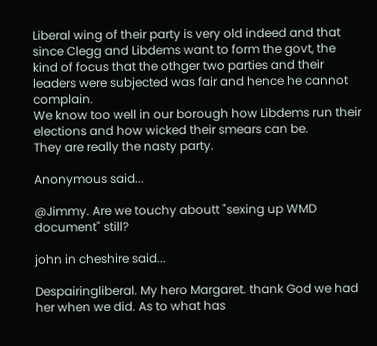Liberal wing of their party is very old indeed and that since Clegg and Libdems want to form the govt, the kind of focus that the othger two parties and their leaders were subjected was fair and hence he cannot complain.
We know too well in our borough how Libdems run their elections and how wicked their smears can be.
They are really the nasty party.

Anonymous said...

@Jimmy. Are we touchy aboutt "sexing up WMD document" still?

john in cheshire said...

Despairingliberal. My hero Margaret. thank God we had her when we did. As to what has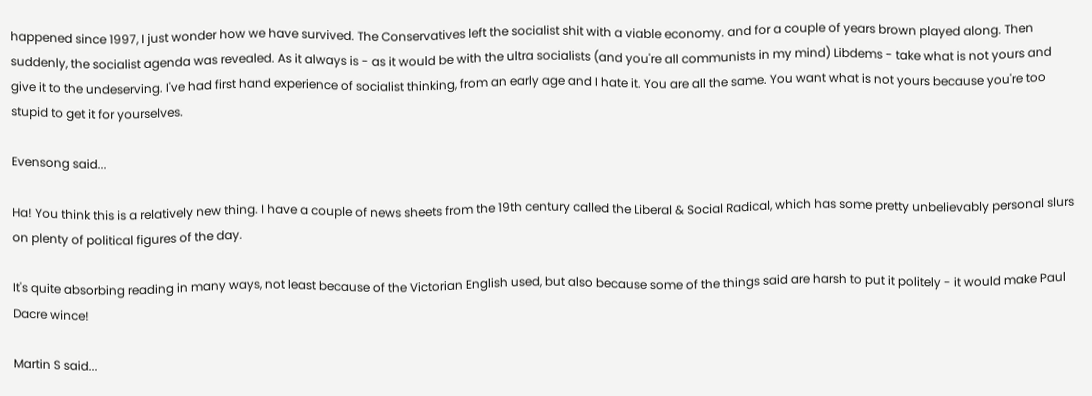happened since 1997, I just wonder how we have survived. The Conservatives left the socialist shit with a viable economy. and for a couple of years brown played along. Then suddenly, the socialist agenda was revealed. As it always is - as it would be with the ultra socialists (and you're all communists in my mind) Libdems - take what is not yours and give it to the undeserving. I've had first hand experience of socialist thinking, from an early age and I hate it. You are all the same. You want what is not yours because you're too stupid to get it for yourselves.

Evensong said...

Ha! You think this is a relatively new thing. I have a couple of news sheets from the 19th century called the Liberal & Social Radical, which has some pretty unbelievably personal slurs on plenty of political figures of the day.

It's quite absorbing reading in many ways, not least because of the Victorian English used, but also because some of the things said are harsh to put it politely - it would make Paul Dacre wince!

Martin S said...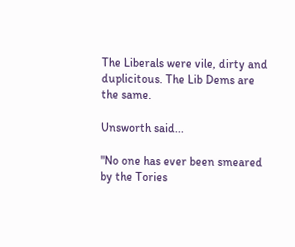The Liberals were vile, dirty and duplicitous. The Lib Dems are the same.

Unsworth said...

"No one has ever been smeared by the Tories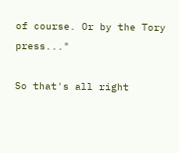of course. Or by the Tory press..."

So that's all right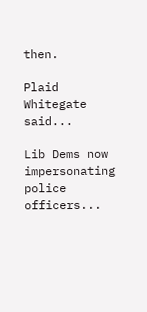then.

Plaid Whitegate said...

Lib Dems now impersonating police officers...